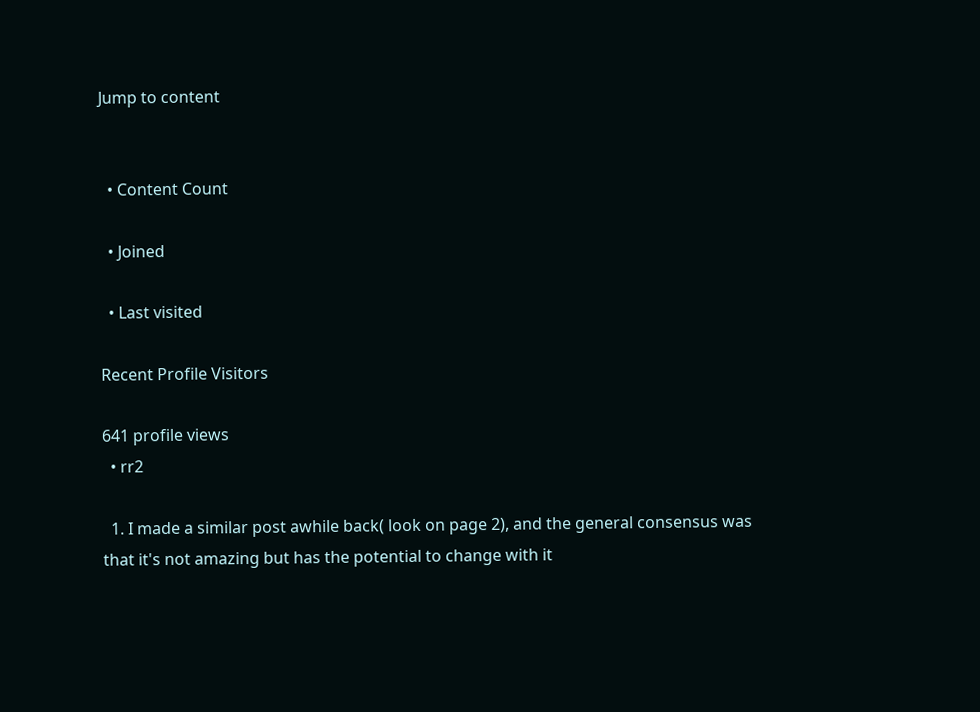Jump to content


  • Content Count

  • Joined

  • Last visited

Recent Profile Visitors

641 profile views
  • rr2

  1. I made a similar post awhile back( look on page 2), and the general consensus was that it's not amazing but has the potential to change with it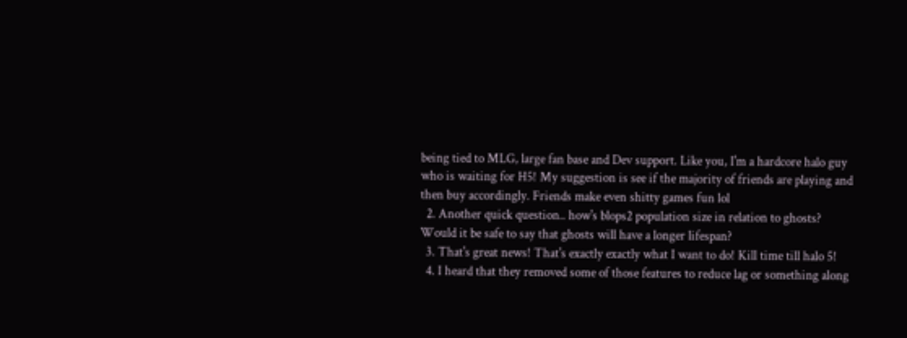being tied to MLG, large fan base and Dev support. Like you, I'm a hardcore halo guy who is waiting for H5! My suggestion is see if the majority of friends are playing and then buy accordingly. Friends make even shitty games fun lol
  2. Another quick question.. how's blops2 population size in relation to ghosts? Would it be safe to say that ghosts will have a longer lifespan?
  3. That's great news! That's exactly exactly what I want to do! Kill time till halo 5!
  4. I heard that they removed some of those features to reduce lag or something along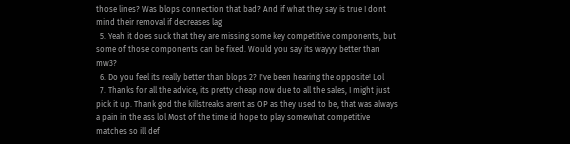those lines? Was blops connection that bad? And if what they say is true I dont mind their removal if decreases lag
  5. Yeah it does suck that they are missing some key competitive components, but some of those components can be fixed. Would you say its wayyy better than mw3?
  6. Do you feel its really better than blops 2? I've been hearing the opposite! Lol
  7. Thanks for all the advice, its pretty cheap now due to all the sales, I might just pick it up. Thank god the killstreaks arent as OP as they used to be, that was always a pain in the ass lol Most of the time id hope to play somewhat competitive matches so ill def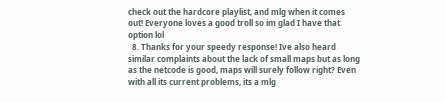check out the hardcore playlist, and mlg when it comes out! Everyone loves a good troll so im glad I have that option lol
  8. Thanks for your speedy response! Ive also heard similar complaints about the lack of small maps but as long as the netcode is good, maps will surely follow right? Even with all its current problems, its a mlg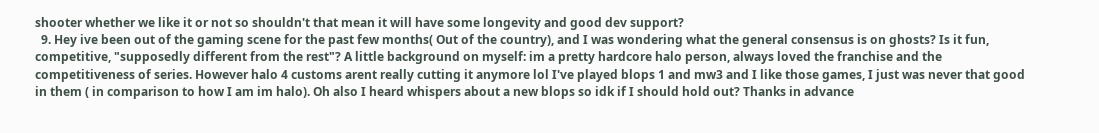shooter whether we like it or not so shouldn't that mean it will have some longevity and good dev support?
  9. Hey ive been out of the gaming scene for the past few months( Out of the country), and I was wondering what the general consensus is on ghosts? Is it fun, competitive, "supposedly different from the rest"? A little background on myself: im a pretty hardcore halo person, always loved the franchise and the competitiveness of series. However halo 4 customs arent really cutting it anymore lol I've played blops 1 and mw3 and I like those games, I just was never that good in them ( in comparison to how I am im halo). Oh also I heard whispers about a new blops so idk if I should hold out? Thanks in advance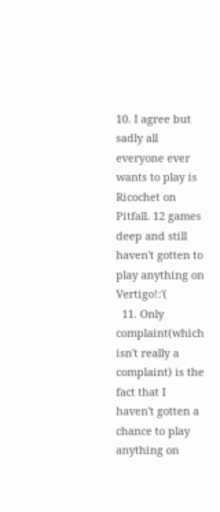10. I agree but sadly all everyone ever wants to play is Ricochet on Pitfall. 12 games deep and still haven't gotten to play anything on Vertigo!:'(
  11. Only complaint(which isn't really a complaint) is the fact that I haven't gotten a chance to play anything on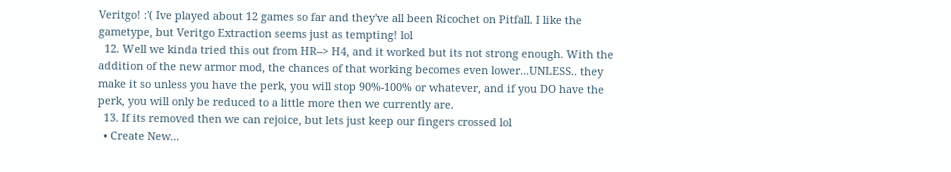Veritgo! :'( Ive played about 12 games so far and they've all been Ricochet on Pitfall. I like the gametype, but Veritgo Extraction seems just as tempting! lol
  12. Well we kinda tried this out from HR--> H4, and it worked but its not strong enough. With the addition of the new armor mod, the chances of that working becomes even lower...UNLESS.. they make it so unless you have the perk, you will stop 90%-100% or whatever, and if you DO have the perk, you will only be reduced to a little more then we currently are.
  13. If its removed then we can rejoice, but lets just keep our fingers crossed lol
  • Create New...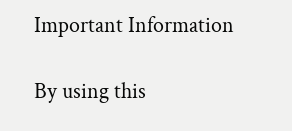Important Information

By using this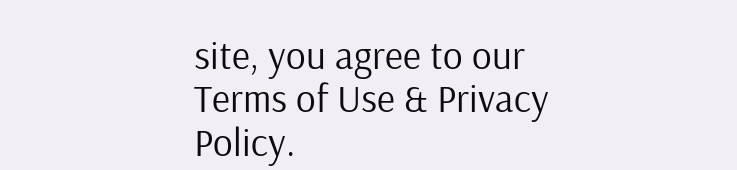site, you agree to our Terms of Use & Privacy Policy.